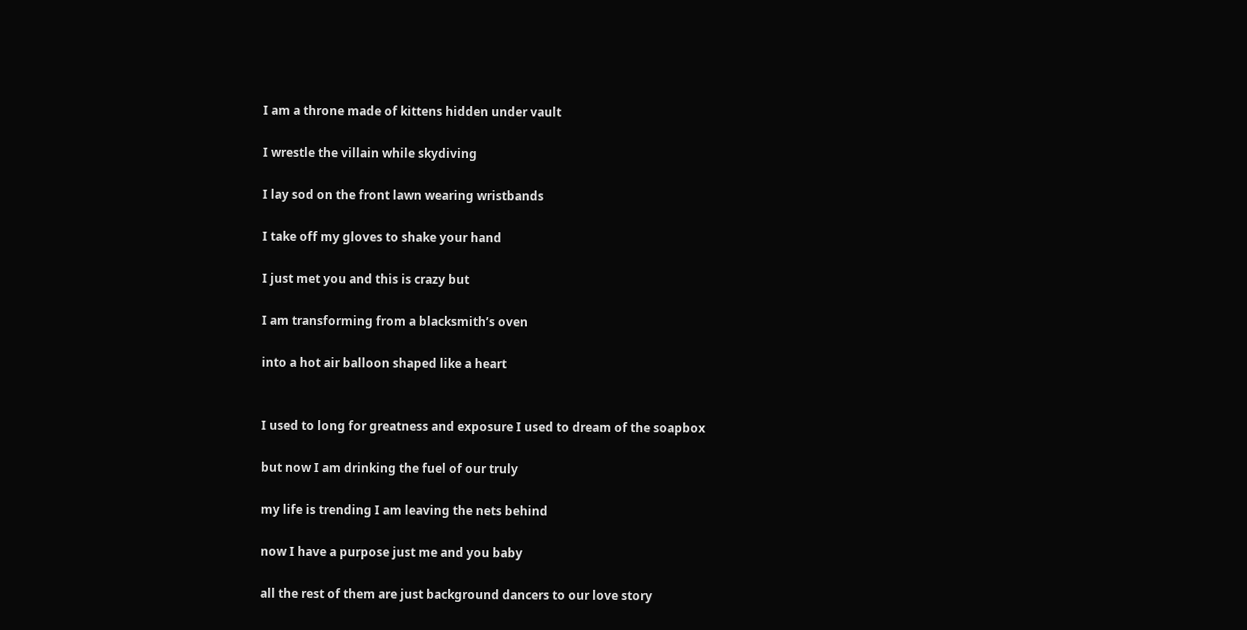I am a throne made of kittens hidden under vault

I wrestle the villain while skydiving

I lay sod on the front lawn wearing wristbands

I take off my gloves to shake your hand

I just met you and this is crazy but

I am transforming from a blacksmith’s oven

into a hot air balloon shaped like a heart


I used to long for greatness and exposure I used to dream of the soapbox

but now I am drinking the fuel of our truly

my life is trending I am leaving the nets behind

now I have a purpose just me and you baby

all the rest of them are just background dancers to our love story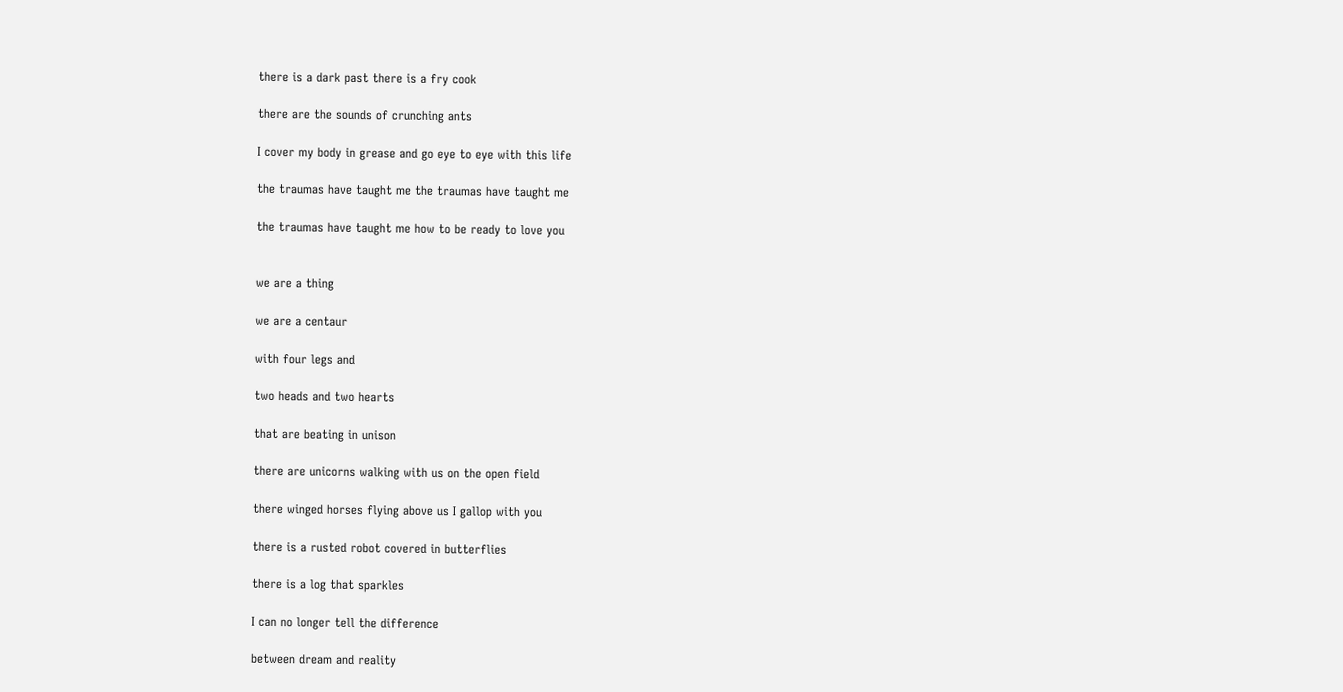there is a dark past there is a fry cook

there are the sounds of crunching ants

I cover my body in grease and go eye to eye with this life

the traumas have taught me the traumas have taught me

the traumas have taught me how to be ready to love you


we are a thing

we are a centaur

with four legs and

two heads and two hearts

that are beating in unison

there are unicorns walking with us on the open field

there winged horses flying above us I gallop with you

there is a rusted robot covered in butterflies

there is a log that sparkles

I can no longer tell the difference

between dream and reality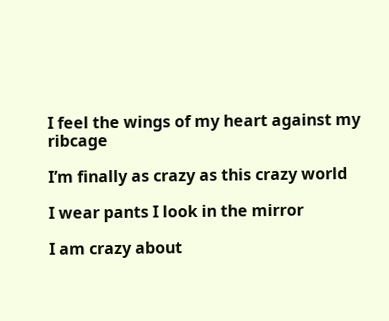I feel the wings of my heart against my ribcage

I’m finally as crazy as this crazy world

I wear pants I look in the mirror

I am crazy about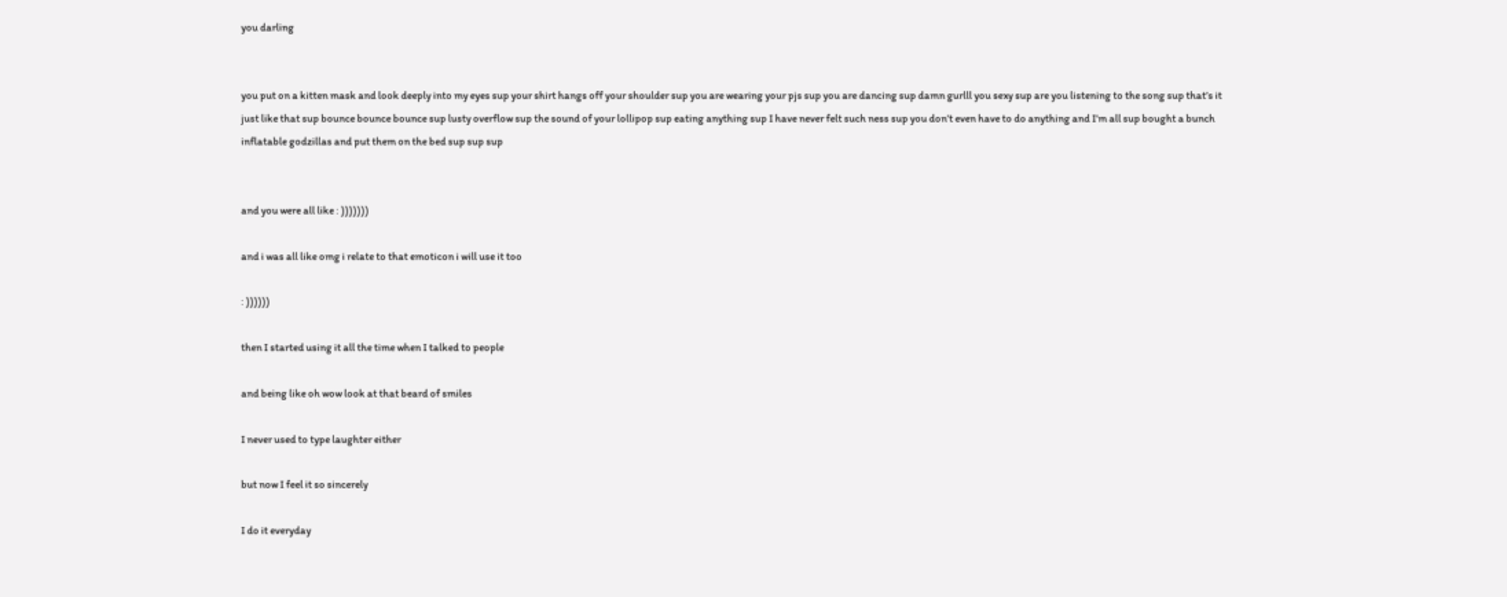you darling


you put on a kitten mask and look deeply into my eyes sup your shirt hangs off your shoulder sup you are wearing your pjs sup you are dancing sup damn gurlll you sexy sup are you listening to the song sup that’s it just like that sup bounce bounce bounce sup lusty overflow sup the sound of your lollipop sup eating anything sup I have never felt such ness sup you don’t even have to do anything and I’m all sup bought a bunch inflatable godzillas and put them on the bed sup sup sup


and you were all like : )))))))

and i was all like omg i relate to that emoticon i will use it too

: ))))))

then I started using it all the time when I talked to people

and being like oh wow look at that beard of smiles

I never used to type laughter either

but now I feel it so sincerely

I do it everyday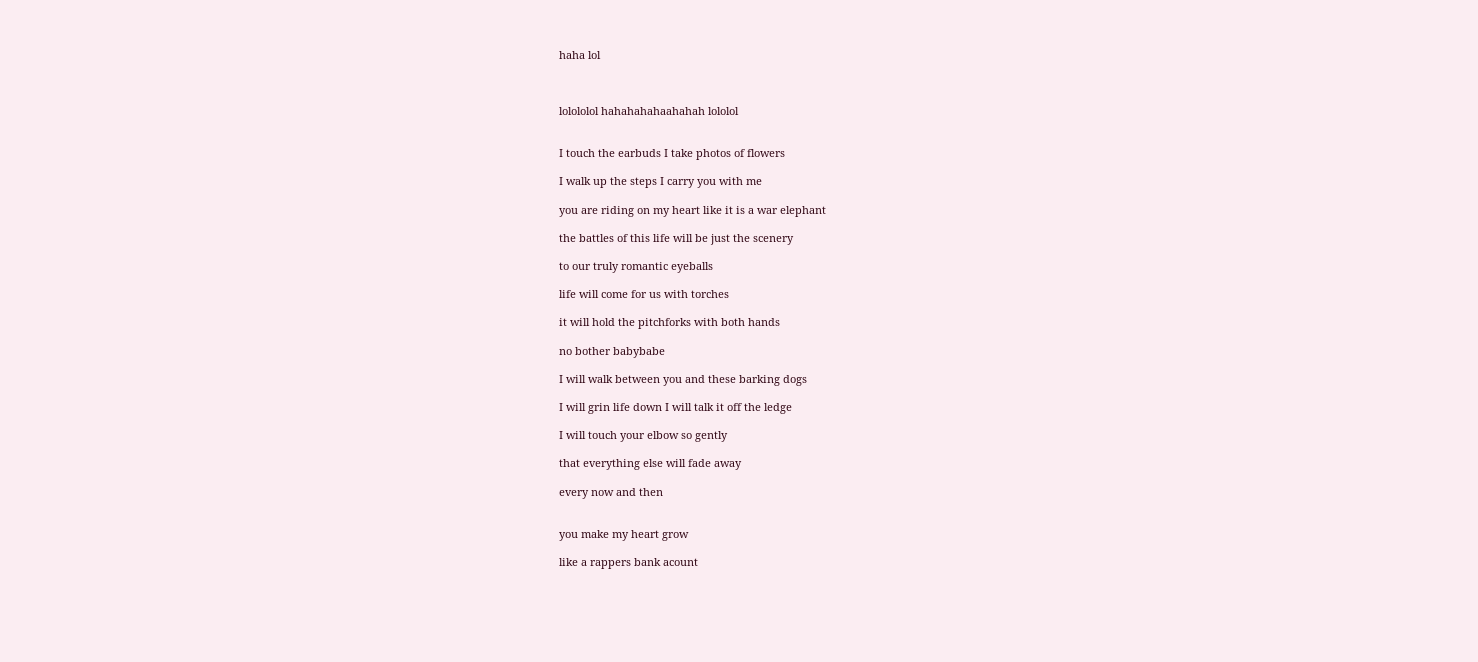haha lol



lolololol hahahahahaahahah lololol


I touch the earbuds I take photos of flowers

I walk up the steps I carry you with me

you are riding on my heart like it is a war elephant

the battles of this life will be just the scenery

to our truly romantic eyeballs

life will come for us with torches

it will hold the pitchforks with both hands

no bother babybabe

I will walk between you and these barking dogs

I will grin life down I will talk it off the ledge

I will touch your elbow so gently

that everything else will fade away

every now and then


you make my heart grow

like a rappers bank acount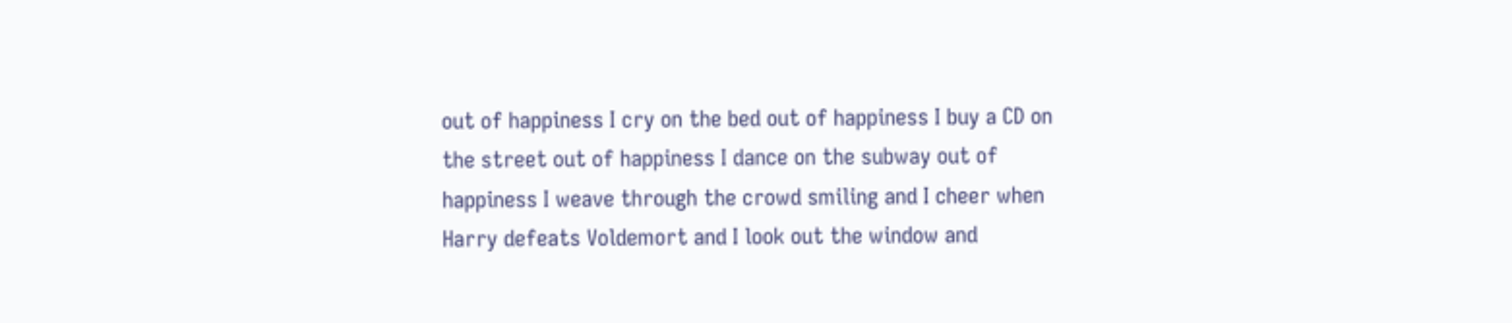out of happiness I cry on the bed out of happiness I buy a CD on the street out of happiness I dance on the subway out of happiness I weave through the crowd smiling and I cheer when Harry defeats Voldemort and I look out the window and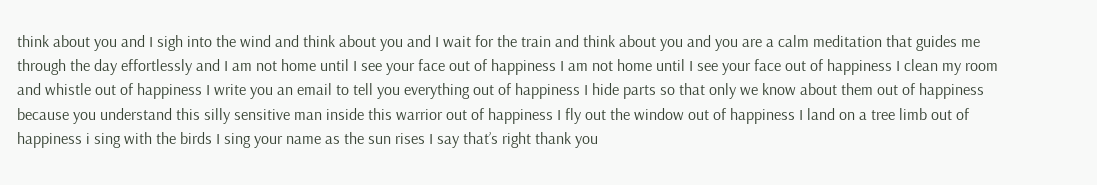think about you and I sigh into the wind and think about you and I wait for the train and think about you and you are a calm meditation that guides me through the day effortlessly and I am not home until I see your face out of happiness I am not home until I see your face out of happiness I clean my room and whistle out of happiness I write you an email to tell you everything out of happiness I hide parts so that only we know about them out of happiness because you understand this silly sensitive man inside this warrior out of happiness I fly out the window out of happiness I land on a tree limb out of happiness i sing with the birds I sing your name as the sun rises I say that’s right thank you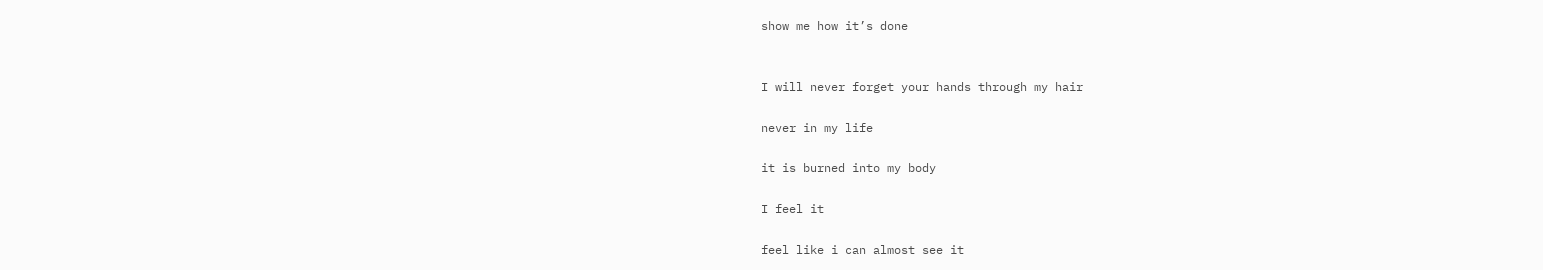show me how it’s done


I will never forget your hands through my hair

never in my life

it is burned into my body

I feel it

feel like i can almost see it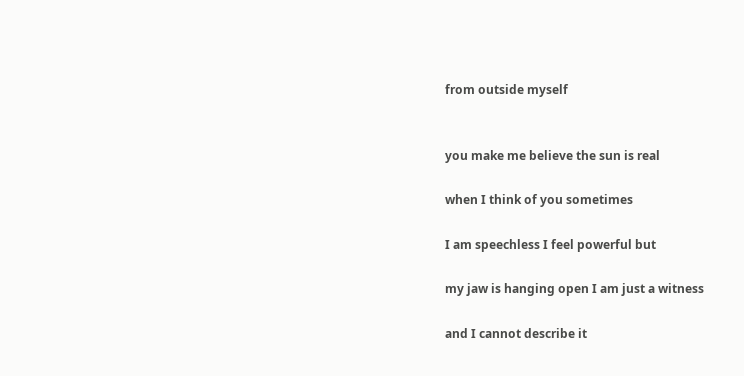from outside myself


you make me believe the sun is real

when I think of you sometimes

I am speechless I feel powerful but

my jaw is hanging open I am just a witness

and I cannot describe it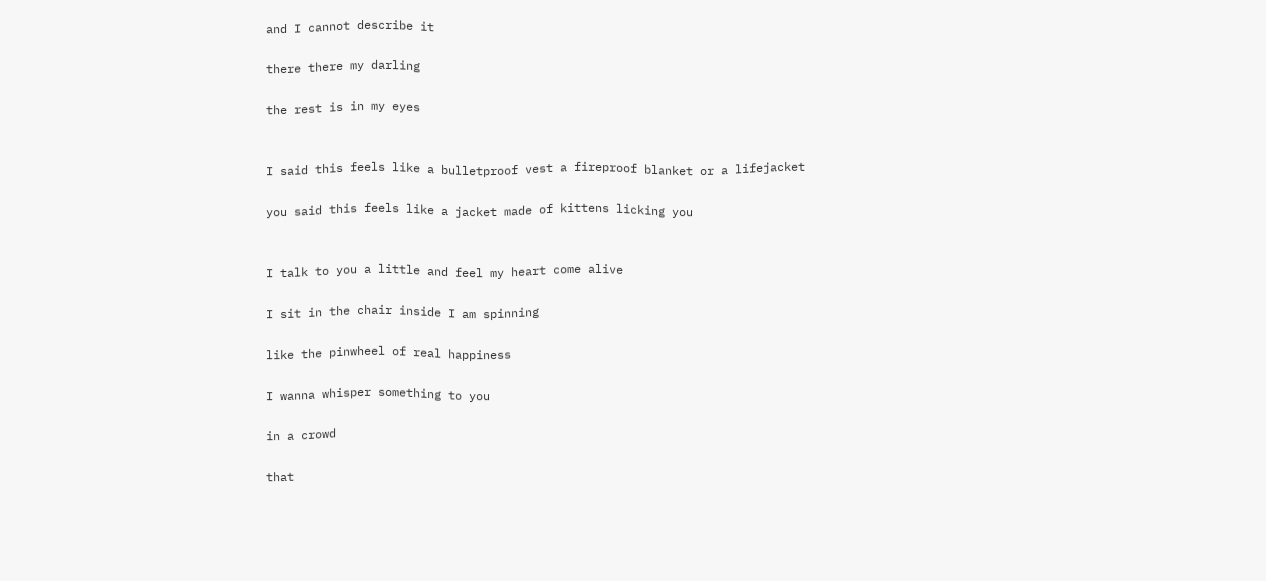and I cannot describe it

there there my darling

the rest is in my eyes


I said this feels like a bulletproof vest a fireproof blanket or a lifejacket

you said this feels like a jacket made of kittens licking you


I talk to you a little and feel my heart come alive

I sit in the chair inside I am spinning

like the pinwheel of real happiness

I wanna whisper something to you

in a crowd

that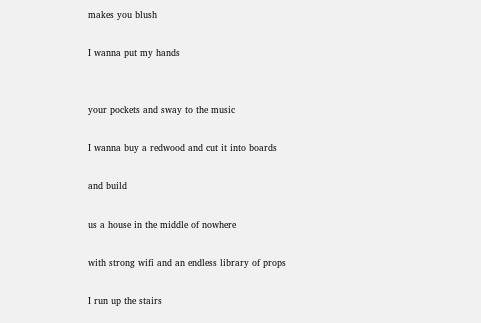makes you blush

I wanna put my hands


your pockets and sway to the music

I wanna buy a redwood and cut it into boards

and build

us a house in the middle of nowhere

with strong wifi and an endless library of props

I run up the stairs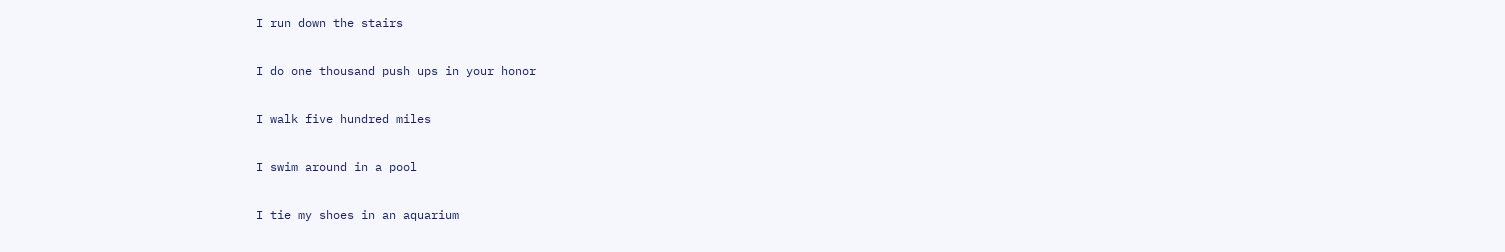I run down the stairs

I do one thousand push ups in your honor

I walk five hundred miles

I swim around in a pool

I tie my shoes in an aquarium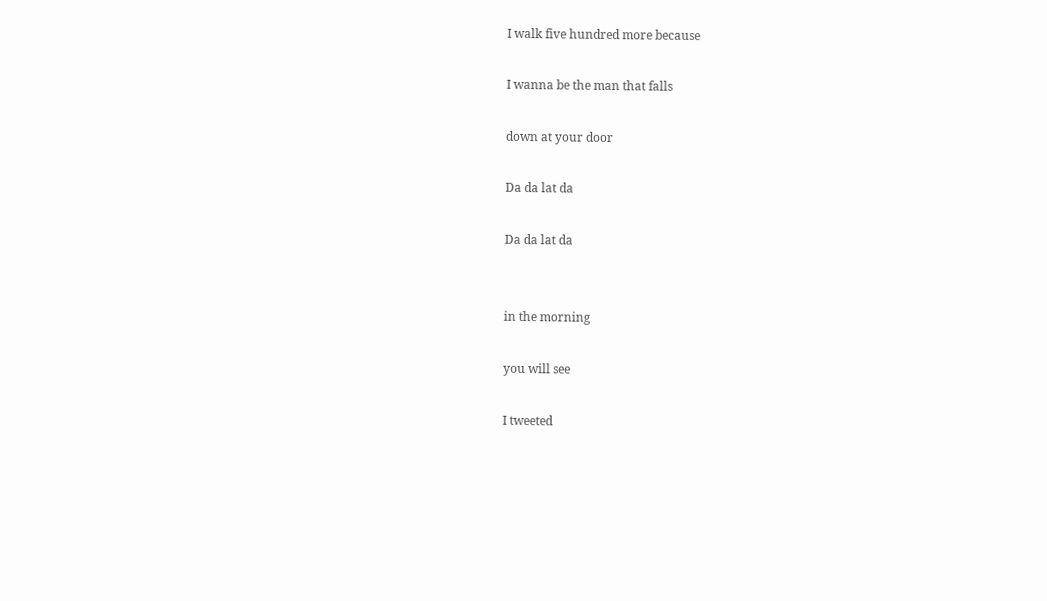I walk five hundred more because

I wanna be the man that falls

down at your door

Da da lat da

Da da lat da


in the morning

you will see

I tweeted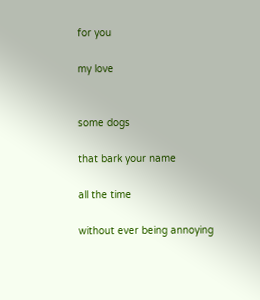for you

my love


some dogs

that bark your name

all the time

without ever being annoying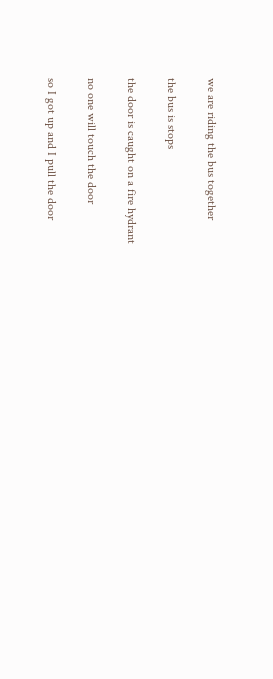we are riding the bus together

the bus is stops

the door is caught on a fire hydrant

no one will touch the door

so I got up and I pull the door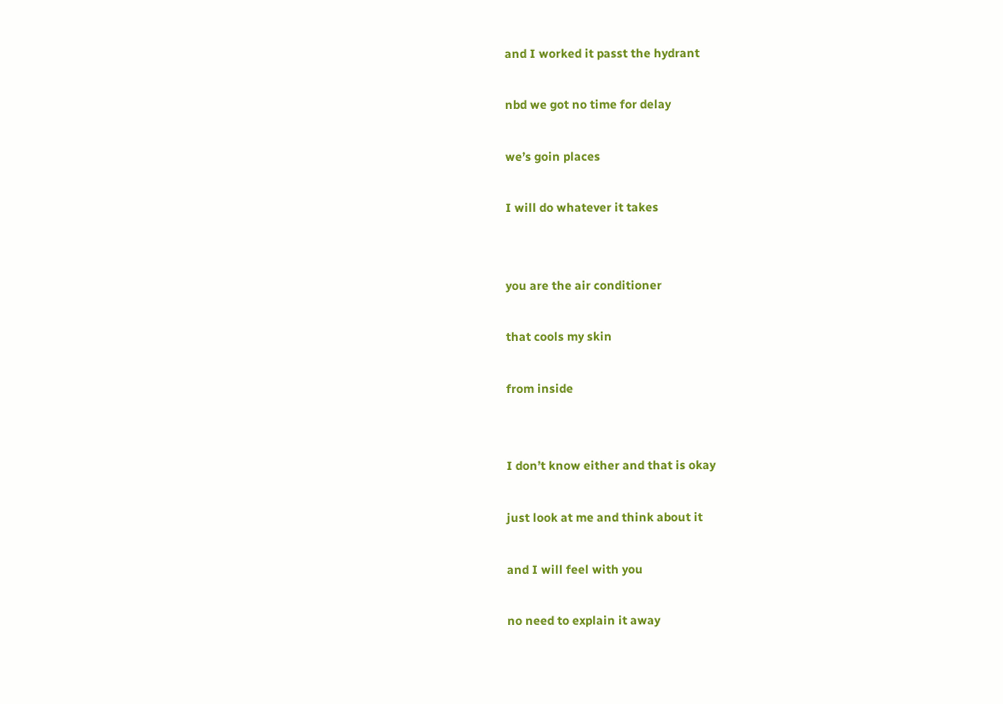and I worked it passt the hydrant

nbd we got no time for delay

we’s goin places

I will do whatever it takes


you are the air conditioner

that cools my skin

from inside


I don’t know either and that is okay

just look at me and think about it

and I will feel with you

no need to explain it away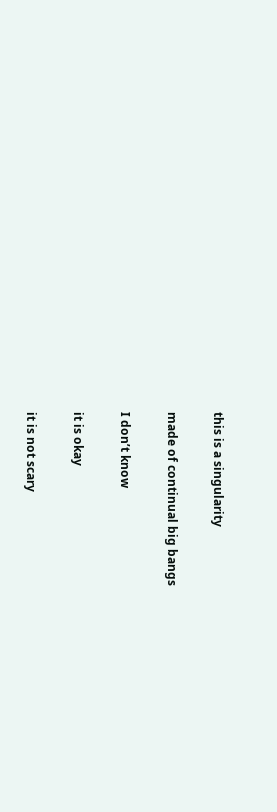this is a singularity

made of continual big bangs

I don’t know

it is okay

it is not scary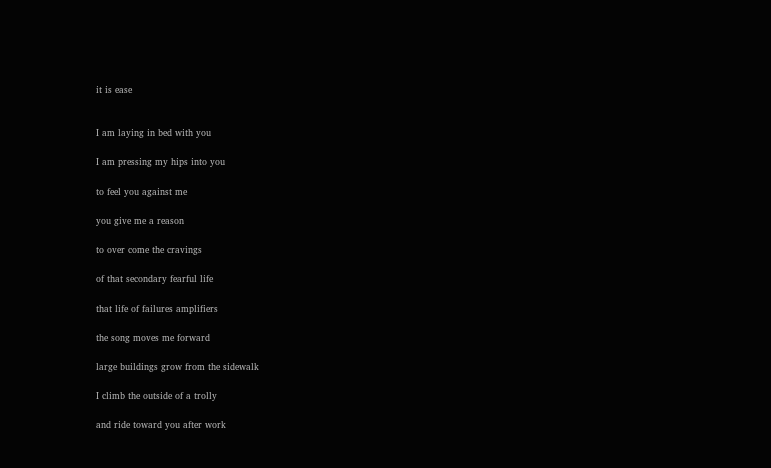it is ease


I am laying in bed with you

I am pressing my hips into you

to feel you against me

you give me a reason

to over come the cravings

of that secondary fearful life

that life of failures amplifiers

the song moves me forward

large buildings grow from the sidewalk

I climb the outside of a trolly

and ride toward you after work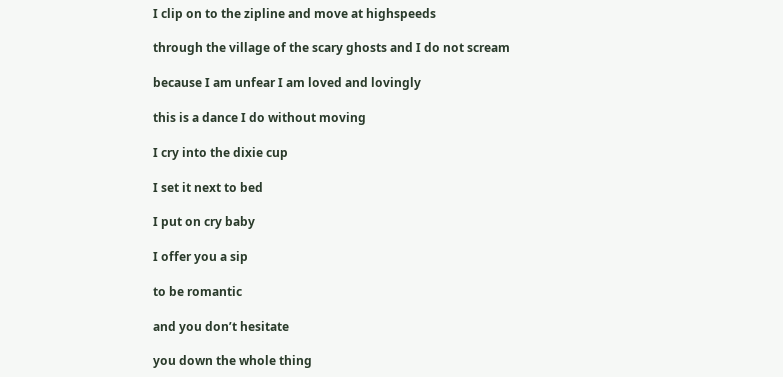I clip on to the zipline and move at highspeeds

through the village of the scary ghosts and I do not scream

because I am unfear I am loved and lovingly

this is a dance I do without moving

I cry into the dixie cup

I set it next to bed

I put on cry baby

I offer you a sip

to be romantic

and you don’t hesitate

you down the whole thing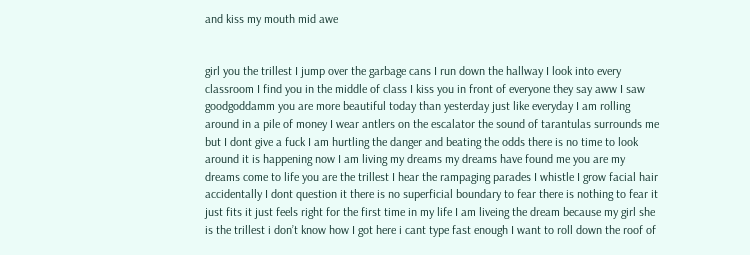and kiss my mouth mid awe


girl you the trillest I jump over the garbage cans I run down the hallway I look into every classroom I find you in the middle of class I kiss you in front of everyone they say aww I saw goodgoddamm you are more beautiful today than yesterday just like everyday I am rolling around in a pile of money I wear antlers on the escalator the sound of tarantulas surrounds me but I dont give a fuck I am hurtling the danger and beating the odds there is no time to look around it is happening now I am living my dreams my dreams have found me you are my dreams come to life you are the trillest I hear the rampaging parades I whistle I grow facial hair accidentally I dont question it there is no superficial boundary to fear there is nothing to fear it just fits it just feels right for the first time in my life I am liveing the dream because my girl she is the trillest i don’t know how I got here i cant type fast enough I want to roll down the roof of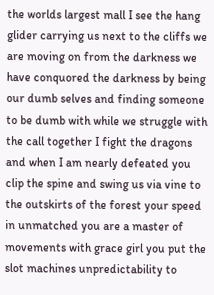the worlds largest mall I see the hang glider carrying us next to the cliffs we are moving on from the darkness we have conquored the darkness by being our dumb selves and finding someone to be dumb with while we struggle with the call together I fight the dragons and when I am nearly defeated you clip the spine and swing us via vine to the outskirts of the forest your speed in unmatched you are a master of movements with grace girl you put the slot machines unpredictability to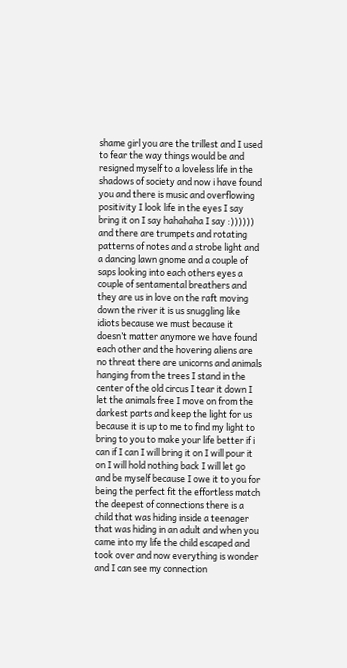shame girl you are the trillest and I used to fear the way things would be and resigned myself to a loveless life in the shadows of society and now i have found you and there is music and overflowing positivity I look life in the eyes I say bring it on I say hahahaha I say :)))))) and there are trumpets and rotating patterns of notes and a strobe light and a dancing lawn gnome and a couple of saps looking into each others eyes a couple of sentamental breathers and they are us in love on the raft moving down the river it is us snuggling like idiots because we must because it doesn’t matter anymore we have found each other and the hovering aliens are no threat there are unicorns and animals hanging from the trees I stand in the center of the old circus I tear it down I let the animals free I move on from the darkest parts and keep the light for us because it is up to me to find my light to bring to you to make your life better if i can if I can I will bring it on I will pour it on I will hold nothing back I will let go and be myself because I owe it to you for being the perfect fit the effortless match the deepest of connections there is a child that was hiding inside a teenager that was hiding in an adult and when you came into my life the child escaped and took over and now everything is wonder and I can see my connection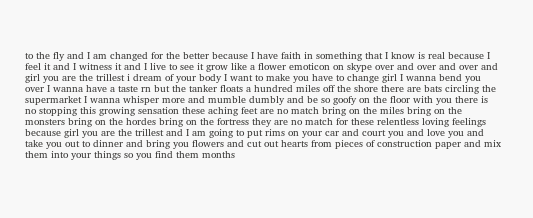to the fly and I am changed for the better because I have faith in something that I know is real because I feel it and I witness it and I live to see it grow like a flower emoticon on skype over and over and over and girl you are the trillest i dream of your body I want to make you have to change girl I wanna bend you over I wanna have a taste rn but the tanker floats a hundred miles off the shore there are bats circling the supermarket I wanna whisper more and mumble dumbly and be so goofy on the floor with you there is no stopping this growing sensation these aching feet are no match bring on the miles bring on the monsters bring on the hordes bring on the fortress they are no match for these relentless loving feelings because girl you are the trillest and I am going to put rims on your car and court you and love you and take you out to dinner and bring you flowers and cut out hearts from pieces of construction paper and mix them into your things so you find them months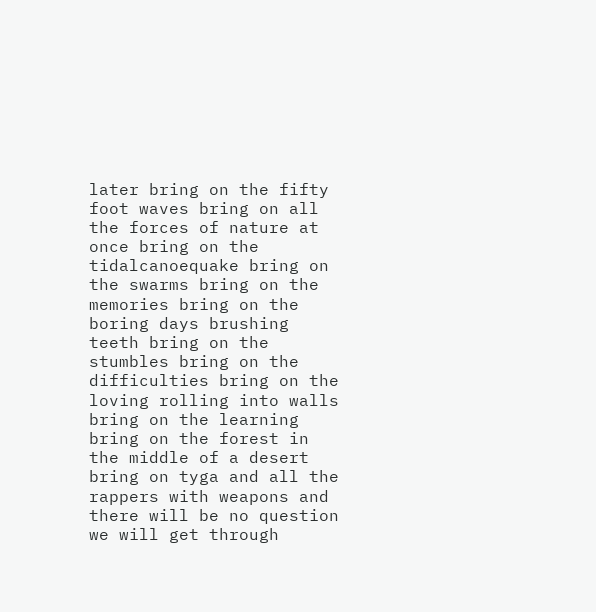later bring on the fifty foot waves bring on all the forces of nature at once bring on the tidalcanoequake bring on the swarms bring on the memories bring on the boring days brushing teeth bring on the stumbles bring on the difficulties bring on the loving rolling into walls bring on the learning bring on the forest in the middle of a desert bring on tyga and all the rappers with weapons and there will be no question we will get through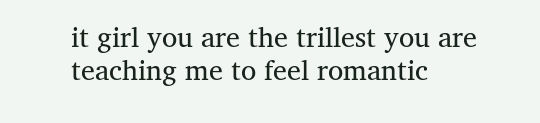it girl you are the trillest you are teaching me to feel romantic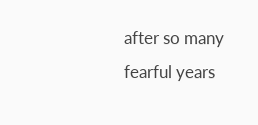after so many fearful years